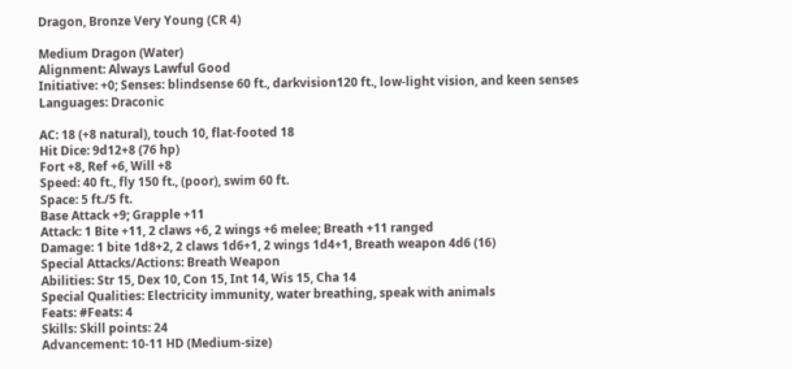Dragon, Bronze Very Young (CR 4)

Medium Dragon (Water)
Alignment: Always Lawful Good
Initiative: +0; Senses: blindsense 60 ft., darkvision120 ft., low-light vision, and keen senses
Languages: Draconic

AC: 18 (+8 natural), touch 10, flat-footed 18
Hit Dice: 9d12+8 (76 hp)
Fort +8, Ref +6, Will +8
Speed: 40 ft., fly 150 ft., (poor), swim 60 ft.
Space: 5 ft./5 ft.
Base Attack +9; Grapple +11
Attack: 1 Bite +11, 2 claws +6, 2 wings +6 melee; Breath +11 ranged
Damage: 1 bite 1d8+2, 2 claws 1d6+1, 2 wings 1d4+1, Breath weapon 4d6 (16)
Special Attacks/Actions: Breath Weapon
Abilities: Str 15, Dex 10, Con 15, Int 14, Wis 15, Cha 14
Special Qualities: Electricity immunity, water breathing, speak with animals
Feats: #Feats: 4
Skills: Skill points: 24
Advancement: 10-11 HD (Medium-size)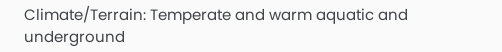Climate/Terrain: Temperate and warm aquatic and underground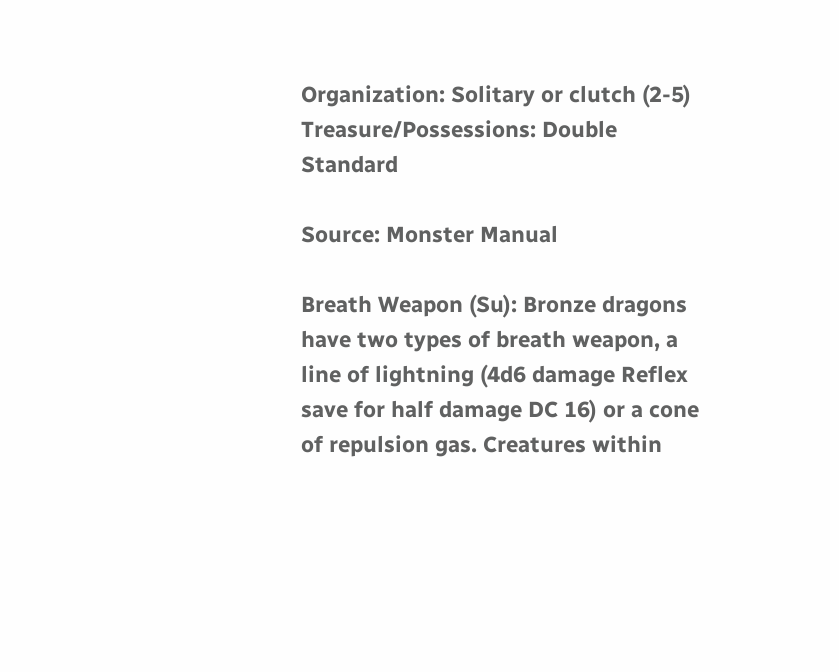Organization: Solitary or clutch (2-5)
Treasure/Possessions: Double Standard

Source: Monster Manual

Breath Weapon (Su): Bronze dragons have two types of breath weapon, a line of lightning (4d6 damage Reflex save for half damage DC 16) or a cone of repulsion gas. Creatures within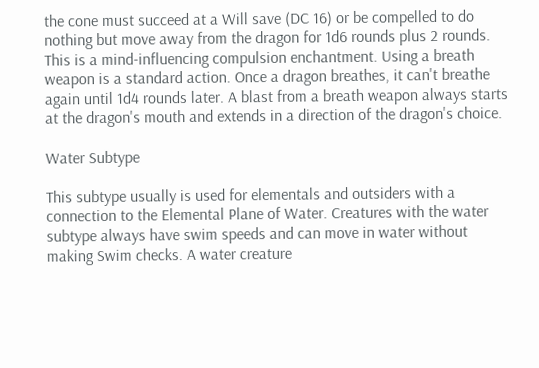the cone must succeed at a Will save (DC 16) or be compelled to do nothing but move away from the dragon for 1d6 rounds plus 2 rounds. This is a mind-influencing compulsion enchantment. Using a breath weapon is a standard action. Once a dragon breathes, it can't breathe again until 1d4 rounds later. A blast from a breath weapon always starts at the dragon's mouth and extends in a direction of the dragon's choice.

Water Subtype

This subtype usually is used for elementals and outsiders with a connection to the Elemental Plane of Water. Creatures with the water subtype always have swim speeds and can move in water without making Swim checks. A water creature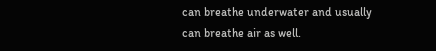can breathe underwater and usually can breathe air as well.